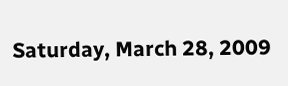Saturday, March 28, 2009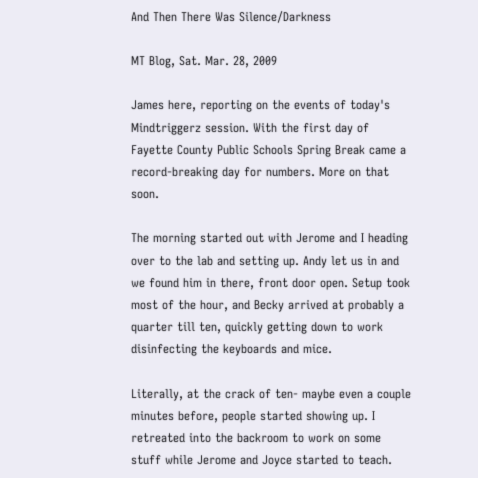And Then There Was Silence/Darkness

MT Blog, Sat. Mar. 28, 2009

James here, reporting on the events of today's Mindtriggerz session. With the first day of Fayette County Public Schools Spring Break came a record-breaking day for numbers. More on that soon.

The morning started out with Jerome and I heading over to the lab and setting up. Andy let us in and we found him in there, front door open. Setup took most of the hour, and Becky arrived at probably a quarter till ten, quickly getting down to work disinfecting the keyboards and mice.

Literally, at the crack of ten- maybe even a couple minutes before, people started showing up. I retreated into the backroom to work on some stuff while Jerome and Joyce started to teach.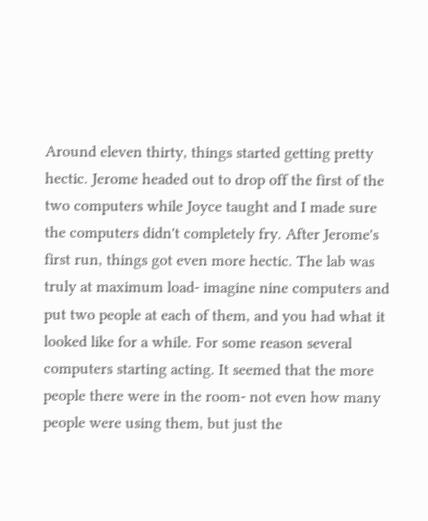Around eleven thirty, things started getting pretty hectic. Jerome headed out to drop off the first of the two computers while Joyce taught and I made sure the computers didn't completely fry. After Jerome's first run, things got even more hectic. The lab was truly at maximum load- imagine nine computers and put two people at each of them, and you had what it looked like for a while. For some reason several computers starting acting. It seemed that the more people there were in the room- not even how many people were using them, but just the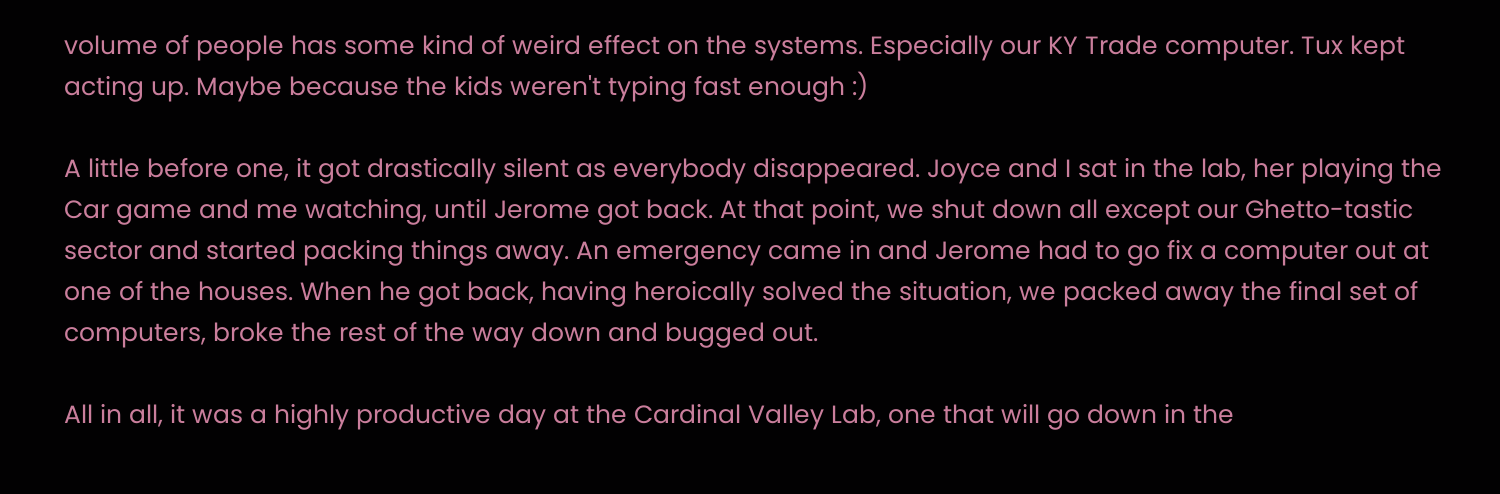volume of people has some kind of weird effect on the systems. Especially our KY Trade computer. Tux kept acting up. Maybe because the kids weren't typing fast enough :)

A little before one, it got drastically silent as everybody disappeared. Joyce and I sat in the lab, her playing the Car game and me watching, until Jerome got back. At that point, we shut down all except our Ghetto-tastic sector and started packing things away. An emergency came in and Jerome had to go fix a computer out at one of the houses. When he got back, having heroically solved the situation, we packed away the final set of computers, broke the rest of the way down and bugged out.

All in all, it was a highly productive day at the Cardinal Valley Lab, one that will go down in the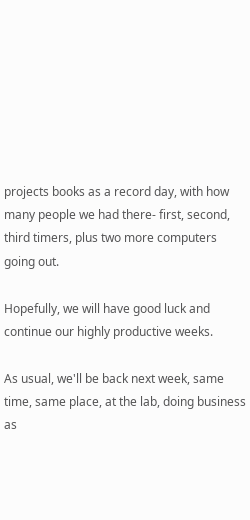projects books as a record day, with how many people we had there- first, second, third timers, plus two more computers going out.

Hopefully, we will have good luck and continue our highly productive weeks.

As usual, we'll be back next week, same time, same place, at the lab, doing business as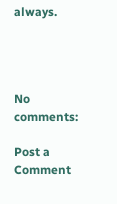always.




No comments:

Post a Comment